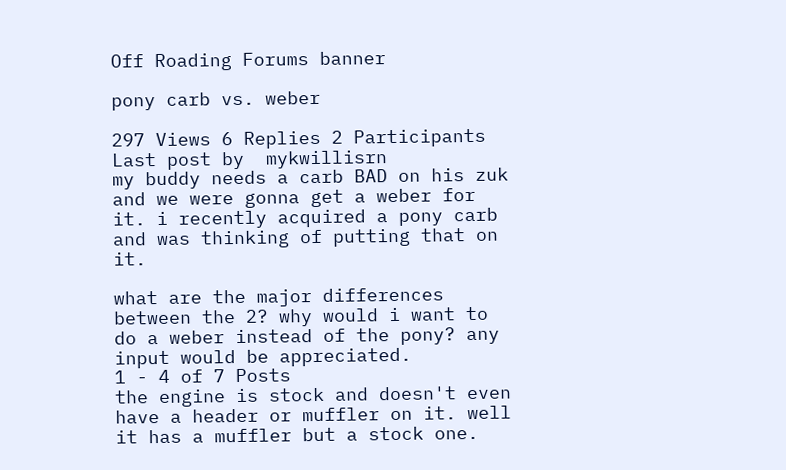Off Roading Forums banner

pony carb vs. weber

297 Views 6 Replies 2 Participants Last post by  mykwillisrn
my buddy needs a carb BAD on his zuk and we were gonna get a weber for it. i recently acquired a pony carb and was thinking of putting that on it.

what are the major differences between the 2? why would i want to do a weber instead of the pony? any input would be appreciated.
1 - 4 of 7 Posts
the engine is stock and doesn't even have a header or muffler on it. well it has a muffler but a stock one.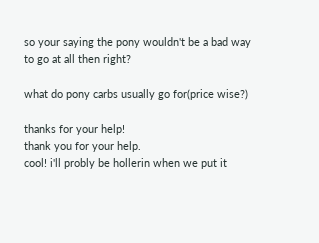so your saying the pony wouldn't be a bad way to go at all then right?

what do pony carbs usually go for(price wise?)

thanks for your help!
thank you for your help.
cool! i'll probly be hollerin when we put it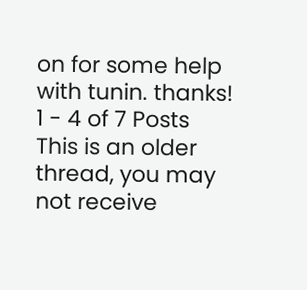on for some help with tunin. thanks!
1 - 4 of 7 Posts
This is an older thread, you may not receive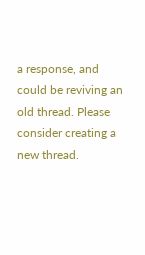a response, and could be reviving an old thread. Please consider creating a new thread.